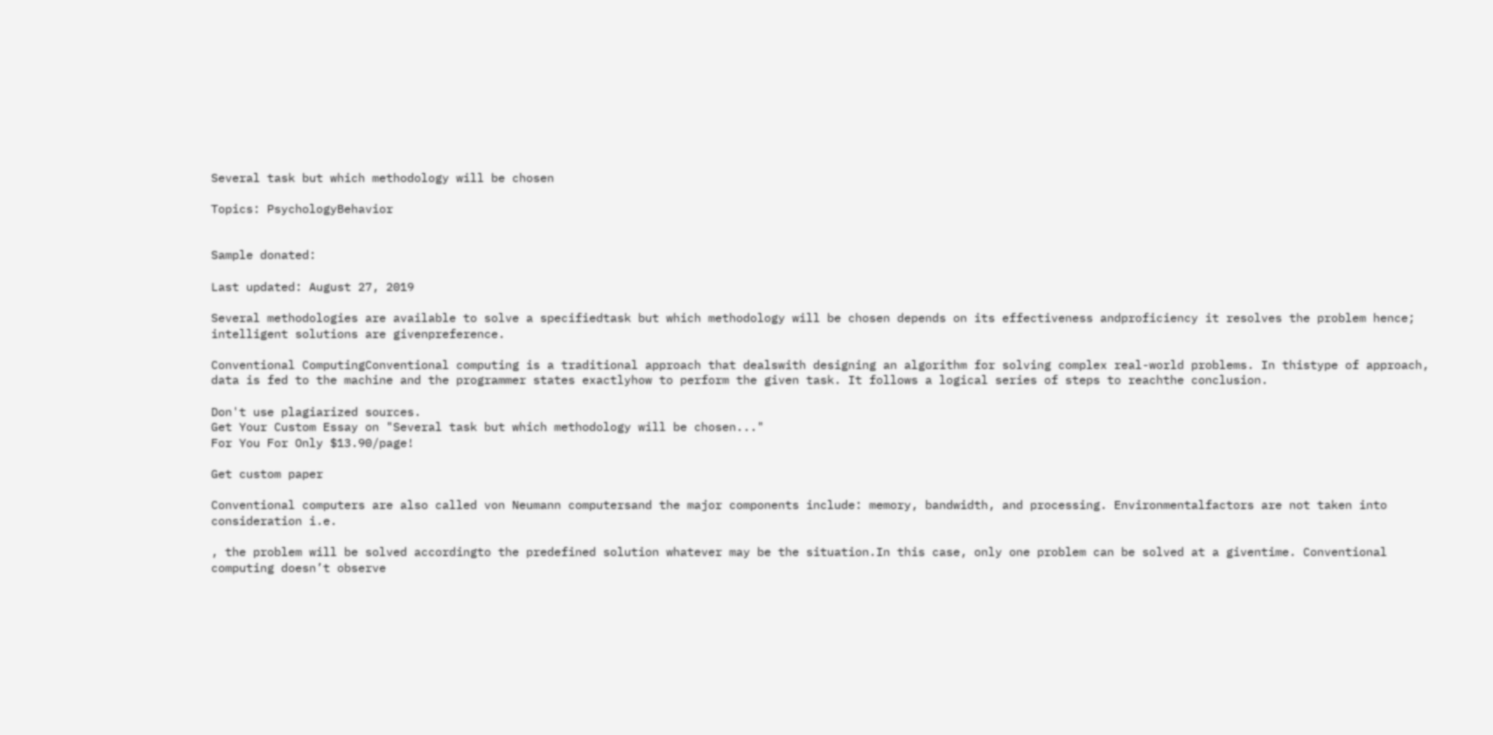Several task but which methodology will be chosen

Topics: PsychologyBehavior


Sample donated:

Last updated: August 27, 2019

Several methodologies are available to solve a specifiedtask but which methodology will be chosen depends on its effectiveness andproficiency it resolves the problem hence; intelligent solutions are givenpreference.

Conventional ComputingConventional computing is a traditional approach that dealswith designing an algorithm for solving complex real-world problems. In thistype of approach, data is fed to the machine and the programmer states exactlyhow to perform the given task. It follows a logical series of steps to reachthe conclusion.

Don't use plagiarized sources.
Get Your Custom Essay on "Several task but which methodology will be chosen..."
For You For Only $13.90/page!

Get custom paper

Conventional computers are also called von Neumann computersand the major components include: memory, bandwidth, and processing. Environmentalfactors are not taken into consideration i.e.

, the problem will be solved accordingto the predefined solution whatever may be the situation.In this case, only one problem can be solved at a giventime. Conventional computing doesn’t observe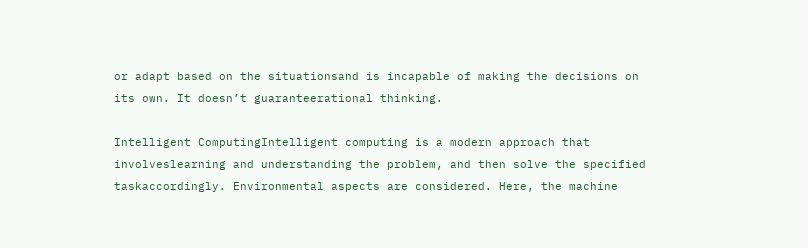or adapt based on the situationsand is incapable of making the decisions on its own. It doesn’t guaranteerational thinking.

Intelligent ComputingIntelligent computing is a modern approach that involveslearning and understanding the problem, and then solve the specified taskaccordingly. Environmental aspects are considered. Here, the machine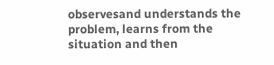observesand understands the problem, learns from the situation and then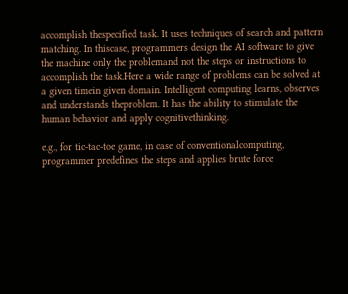accomplish thespecified task. It uses techniques of search and pattern matching. In thiscase, programmers design the AI software to give the machine only the problemand not the steps or instructions to accomplish the task.Here a wide range of problems can be solved at a given timein given domain. Intelligent computing learns, observes and understands theproblem. It has the ability to stimulate the human behavior and apply cognitivethinking.

e.g., for tic-tac-toe game, in case of conventionalcomputing, programmer predefines the steps and applies brute force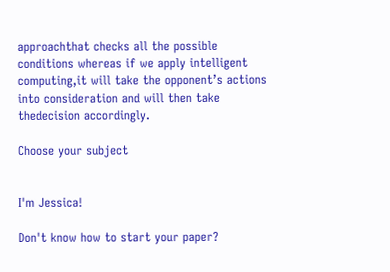approachthat checks all the possible conditions whereas if we apply intelligent computing,it will take the opponent’s actions into consideration and will then take thedecision accordingly.

Choose your subject


I'm Jessica!

Don't know how to start your paper?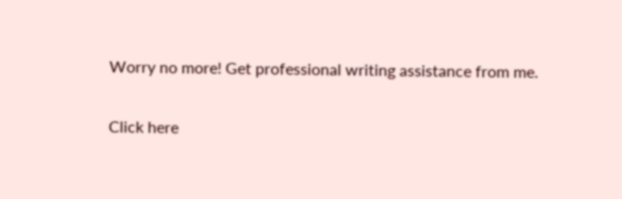Worry no more! Get professional writing assistance from me.

Click here